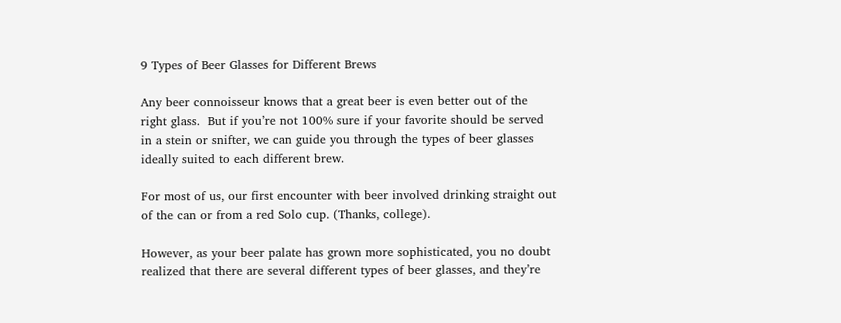9 Types of Beer Glasses for Different Brews

Any beer connoisseur knows that a great beer is even better out of the right glass.  But if you’re not 100% sure if your favorite should be served in a stein or snifter, we can guide you through the types of beer glasses ideally suited to each different brew.

For most of us, our first encounter with beer involved drinking straight out of the can or from a red Solo cup. (Thanks, college).

However, as your beer palate has grown more sophisticated, you no doubt realized that there are several different types of beer glasses, and they’re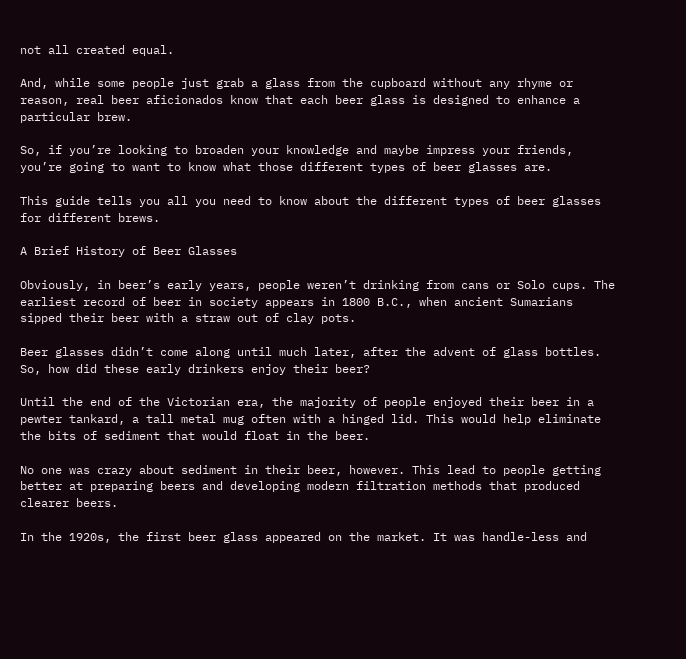not all created equal.

And, while some people just grab a glass from the cupboard without any rhyme or reason, real beer aficionados know that each beer glass is designed to enhance a particular brew.

So, if you’re looking to broaden your knowledge and maybe impress your friends, you’re going to want to know what those different types of beer glasses are.

This guide tells you all you need to know about the different types of beer glasses for different brews.

A Brief History of Beer Glasses

Obviously, in beer’s early years, people weren’t drinking from cans or Solo cups. The earliest record of beer in society appears in 1800 B.C., when ancient Sumarians sipped their beer with a straw out of clay pots.

Beer glasses didn’t come along until much later, after the advent of glass bottles. So, how did these early drinkers enjoy their beer?

Until the end of the Victorian era, the majority of people enjoyed their beer in a pewter tankard, a tall metal mug often with a hinged lid. This would help eliminate the bits of sediment that would float in the beer.

No one was crazy about sediment in their beer, however. This lead to people getting better at preparing beers and developing modern filtration methods that produced clearer beers.

In the 1920s, the first beer glass appeared on the market. It was handle-less and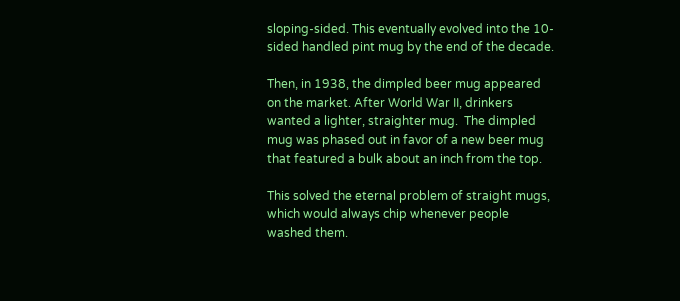sloping-sided. This eventually evolved into the 10-sided handled pint mug by the end of the decade.

Then, in 1938, the dimpled beer mug appeared on the market. After World War II, drinkers wanted a lighter, straighter mug.  The dimpled mug was phased out in favor of a new beer mug that featured a bulk about an inch from the top.

This solved the eternal problem of straight mugs, which would always chip whenever people washed them.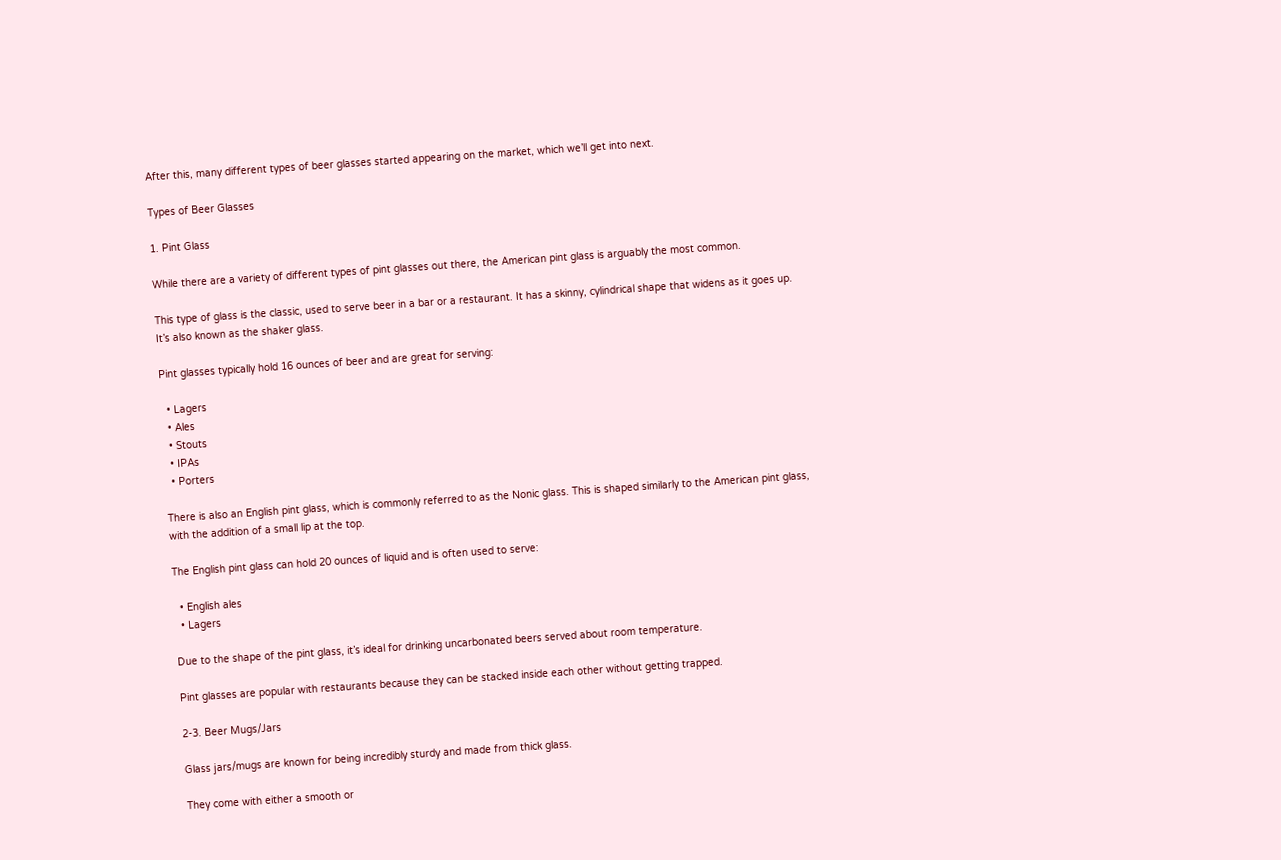After this, many different types of beer glasses started appearing on the market, which we’ll get into next.

Types of Beer Glasses

1. Pint Glass

While there are a variety of different types of pint glasses out there, the American pint glass is arguably the most common.

This type of glass is the classic, used to serve beer in a bar or a restaurant. It has a skinny, cylindrical shape that widens as it goes up. It’s also known as the shaker glass.

Pint glasses typically hold 16 ounces of beer and are great for serving:

  • Lagers
  • Ales
  • Stouts
  • IPAs
  • Porters

There is also an English pint glass, which is commonly referred to as the Nonic glass. This is shaped similarly to the American pint glass, with the addition of a small lip at the top.

The English pint glass can hold 20 ounces of liquid and is often used to serve:

  • English ales
  • Lagers

Due to the shape of the pint glass, it’s ideal for drinking uncarbonated beers served about room temperature.

Pint glasses are popular with restaurants because they can be stacked inside each other without getting trapped.

2-3. Beer Mugs/Jars

Glass jars/mugs are known for being incredibly sturdy and made from thick glass.

They come with either a smooth or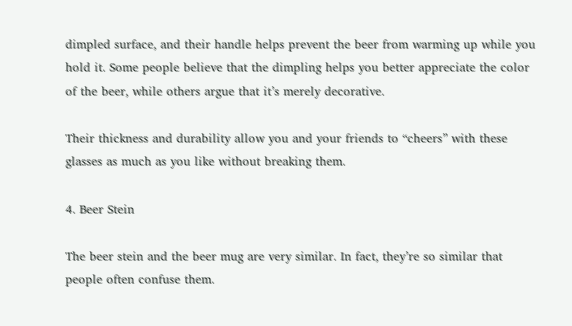dimpled surface, and their handle helps prevent the beer from warming up while you hold it. Some people believe that the dimpling helps you better appreciate the color of the beer, while others argue that it’s merely decorative.

Their thickness and durability allow you and your friends to “cheers” with these glasses as much as you like without breaking them.

4. Beer Stein

The beer stein and the beer mug are very similar. In fact, they’re so similar that people often confuse them.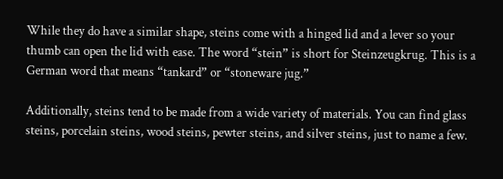While they do have a similar shape, steins come with a hinged lid and a lever so your thumb can open the lid with ease. The word “stein” is short for Steinzeugkrug. This is a German word that means “tankard” or “stoneware jug.”

Additionally, steins tend to be made from a wide variety of materials. You can find glass steins, porcelain steins, wood steins, pewter steins, and silver steins, just to name a few.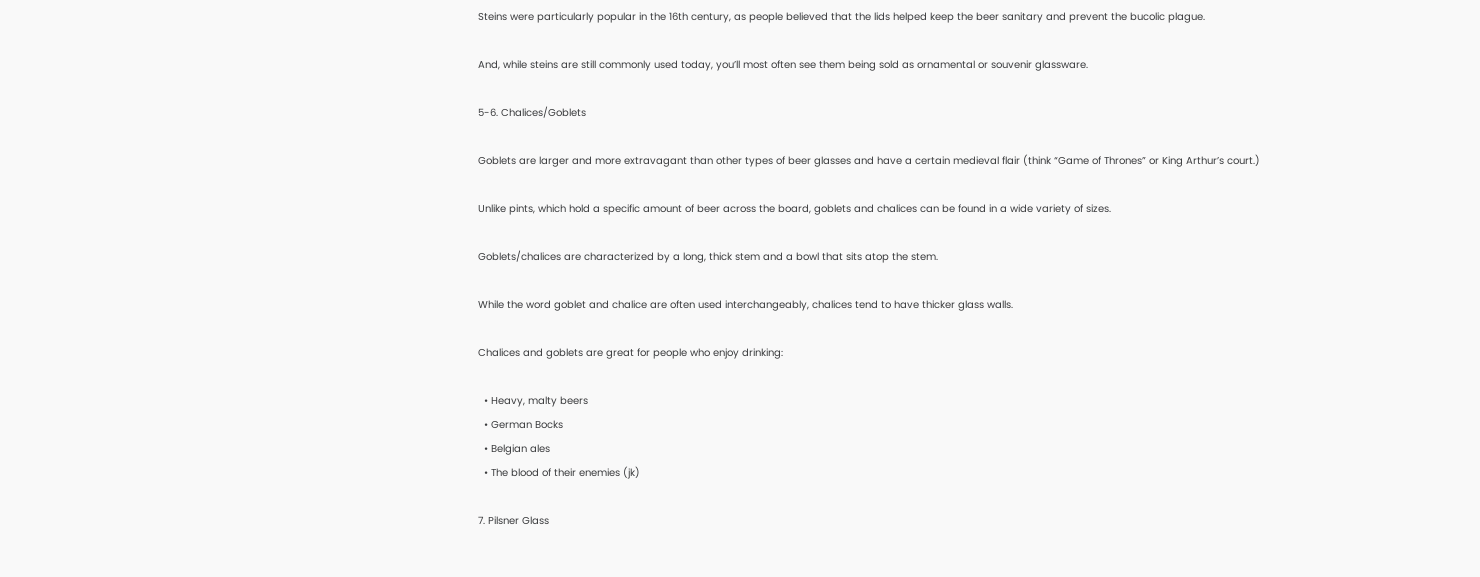Steins were particularly popular in the 16th century, as people believed that the lids helped keep the beer sanitary and prevent the bucolic plague.

And, while steins are still commonly used today, you’ll most often see them being sold as ornamental or souvenir glassware.

5-6. Chalices/Goblets

Goblets are larger and more extravagant than other types of beer glasses and have a certain medieval flair (think “Game of Thrones” or King Arthur’s court.)

Unlike pints, which hold a specific amount of beer across the board, goblets and chalices can be found in a wide variety of sizes.

Goblets/chalices are characterized by a long, thick stem and a bowl that sits atop the stem.

While the word goblet and chalice are often used interchangeably, chalices tend to have thicker glass walls.

Chalices and goblets are great for people who enjoy drinking:

  • Heavy, malty beers
  • German Bocks
  • Belgian ales
  • The blood of their enemies (jk)

7. Pilsner Glass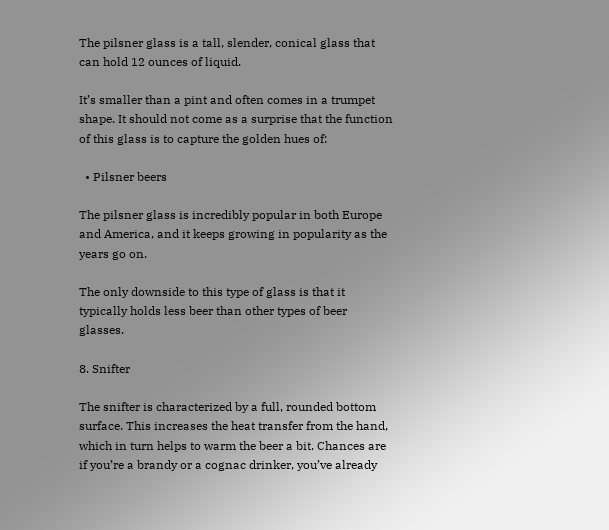The pilsner glass is a tall, slender, conical glass that can hold 12 ounces of liquid.

It’s smaller than a pint and often comes in a trumpet shape. It should not come as a surprise that the function of this glass is to capture the golden hues of:

  • Pilsner beers

The pilsner glass is incredibly popular in both Europe and America, and it keeps growing in popularity as the years go on.

The only downside to this type of glass is that it typically holds less beer than other types of beer glasses.

8. Snifter

The snifter is characterized by a full, rounded bottom surface. This increases the heat transfer from the hand, which in turn helps to warm the beer a bit. Chances are if you’re a brandy or a cognac drinker, you’ve already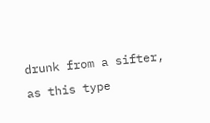drunk from a sifter, as this type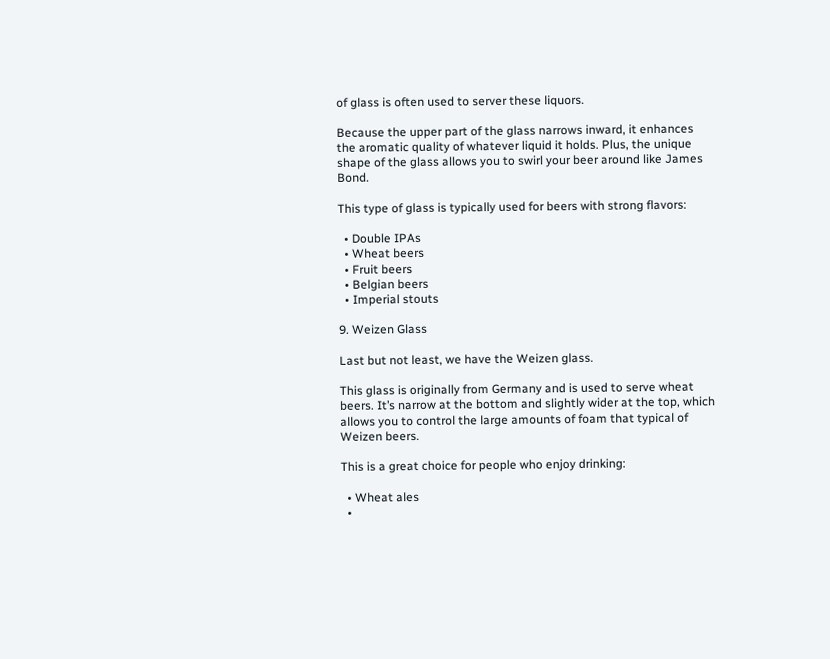of glass is often used to server these liquors.

Because the upper part of the glass narrows inward, it enhances the aromatic quality of whatever liquid it holds. Plus, the unique shape of the glass allows you to swirl your beer around like James Bond.

This type of glass is typically used for beers with strong flavors:

  • Double IPAs
  • Wheat beers
  • Fruit beers
  • Belgian beers
  • Imperial stouts

9. Weizen Glass

Last but not least, we have the Weizen glass.

This glass is originally from Germany and is used to serve wheat beers. It’s narrow at the bottom and slightly wider at the top, which allows you to control the large amounts of foam that typical of Weizen beers.

This is a great choice for people who enjoy drinking:

  • Wheat ales
  •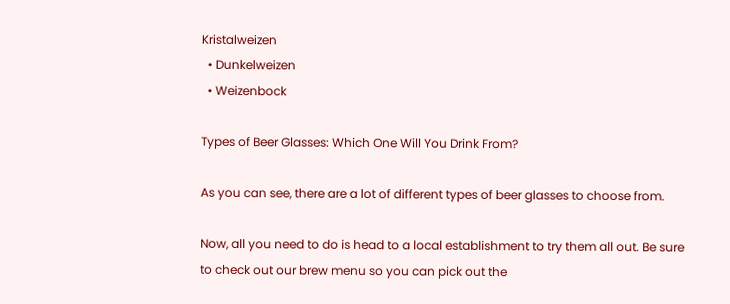Kristalweizen
  • Dunkelweizen
  • Weizenbock

Types of Beer Glasses: Which One Will You Drink From?

As you can see, there are a lot of different types of beer glasses to choose from.

Now, all you need to do is head to a local establishment to try them all out. Be sure to check out our brew menu so you can pick out the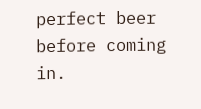perfect beer before coming in.